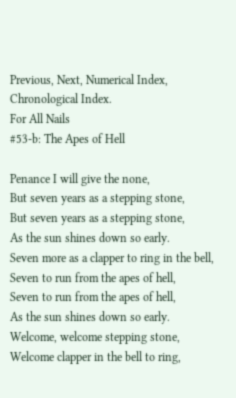Previous, Next, Numerical Index, Chronological Index.
For All Nails
#53-b: The Apes of Hell

Penance I will give the none,
But seven years as a stepping stone,
But seven years as a stepping stone,
As the sun shines down so early.
Seven more as a clapper to ring in the bell,
Seven to run from the apes of hell,
Seven to run from the apes of hell,
As the sun shines down so early.
Welcome, welcome stepping stone,
Welcome clapper in the bell to ring,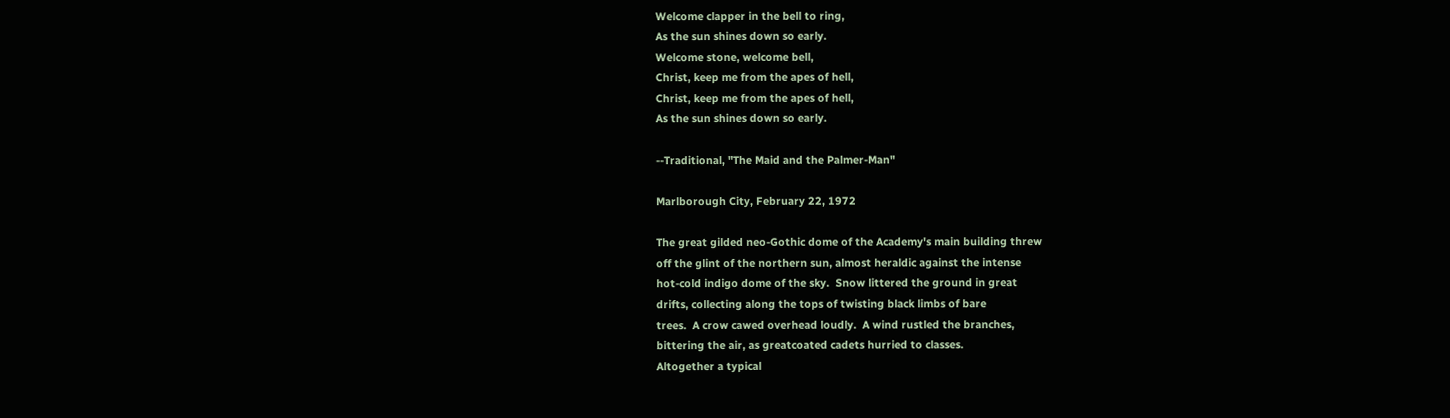Welcome clapper in the bell to ring,
As the sun shines down so early.
Welcome stone, welcome bell,
Christ, keep me from the apes of hell,
Christ, keep me from the apes of hell,
As the sun shines down so early.

--Traditional, "The Maid and the Palmer-Man"

Marlborough City, February 22, 1972

The great gilded neo-Gothic dome of the Academy's main building threw
off the glint of the northern sun, almost heraldic against the intense
hot-cold indigo dome of the sky.  Snow littered the ground in great
drifts, collecting along the tops of twisting black limbs of bare
trees.  A crow cawed overhead loudly.  A wind rustled the branches,
bittering the air, as greatcoated cadets hurried to classes.
Altogether a typical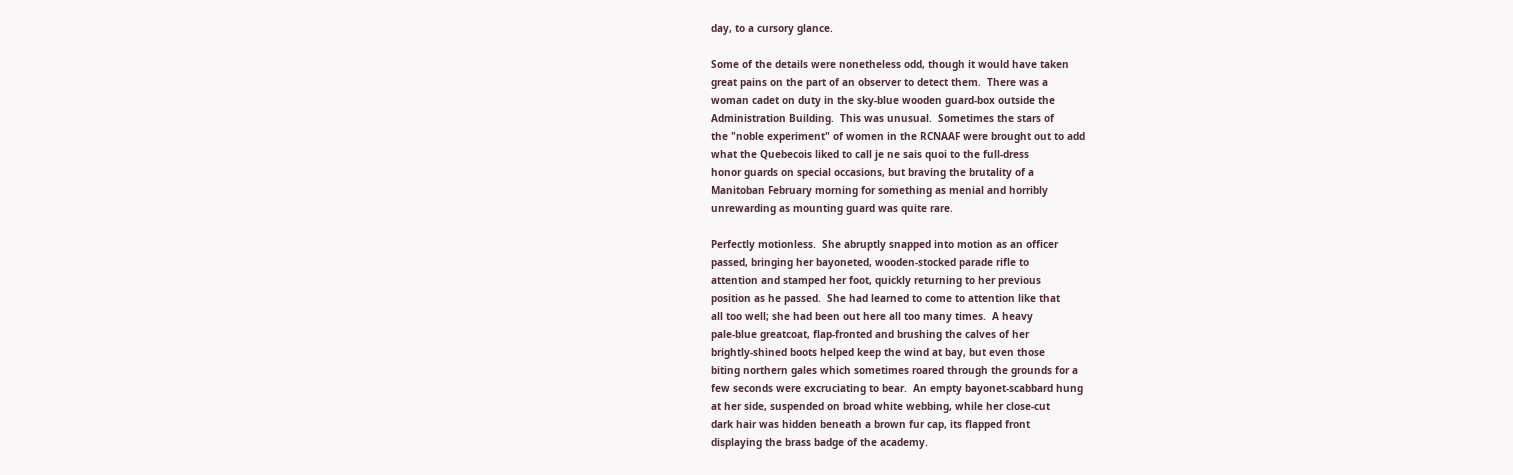day, to a cursory glance.

Some of the details were nonetheless odd, though it would have taken
great pains on the part of an observer to detect them.  There was a
woman cadet on duty in the sky-blue wooden guard-box outside the
Administration Building.  This was unusual.  Sometimes the stars of
the "noble experiment" of women in the RCNAAF were brought out to add
what the Quebecois liked to call je ne sais quoi to the full-dress
honor guards on special occasions, but braving the brutality of a
Manitoban February morning for something as menial and horribly
unrewarding as mounting guard was quite rare.

Perfectly motionless.  She abruptly snapped into motion as an officer
passed, bringing her bayoneted, wooden-stocked parade rifle to
attention and stamped her foot, quickly returning to her previous
position as he passed.  She had learned to come to attention like that
all too well; she had been out here all too many times.  A heavy
pale-blue greatcoat, flap-fronted and brushing the calves of her
brightly-shined boots helped keep the wind at bay, but even those
biting northern gales which sometimes roared through the grounds for a
few seconds were excruciating to bear.  An empty bayonet-scabbard hung
at her side, suspended on broad white webbing, while her close-cut
dark hair was hidden beneath a brown fur cap, its flapped front
displaying the brass badge of the academy.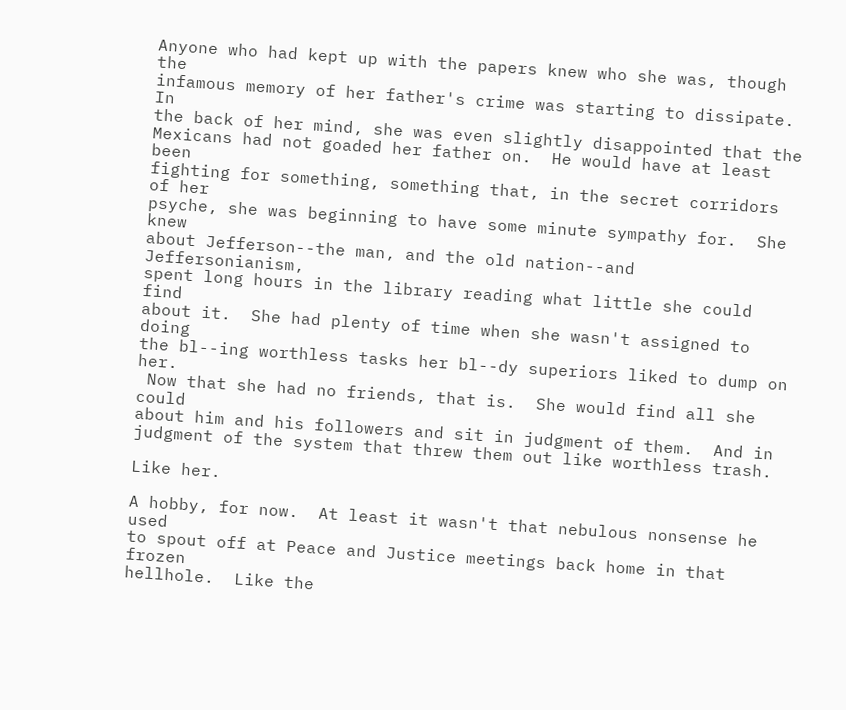Anyone who had kept up with the papers knew who she was, though the
infamous memory of her father's crime was starting to dissipate.  In
the back of her mind, she was even slightly disappointed that the
Mexicans had not goaded her father on.  He would have at least been
fighting for something, something that, in the secret corridors of her
psyche, she was beginning to have some minute sympathy for.  She knew
about Jefferson--the man, and the old nation--and Jeffersonianism,
spent long hours in the library reading what little she could find
about it.  She had plenty of time when she wasn't assigned to doing
the bl--ing worthless tasks her bl--dy superiors liked to dump on her.
 Now that she had no friends, that is.  She would find all she could
about him and his followers and sit in judgment of them.  And in
judgment of the system that threw them out like worthless trash.

Like her.

A hobby, for now.  At least it wasn't that nebulous nonsense he used
to spout off at Peace and Justice meetings back home in that frozen
hellhole.  Like the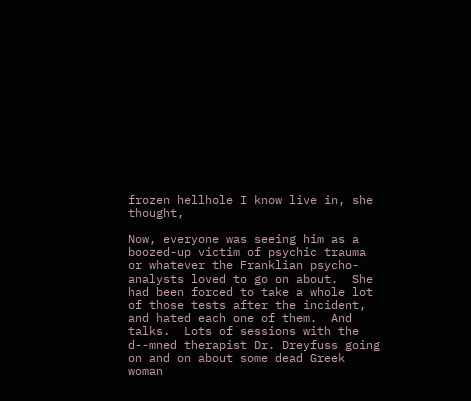frozen hellhole I know live in, she thought,

Now, everyone was seeing him as a boozed-up victim of psychic trauma
or whatever the Franklian psycho-analysts loved to go on about.  She
had been forced to take a whole lot of those tests after the incident,
and hated each one of them.  And talks.  Lots of sessions with the
d--mned therapist Dr. Dreyfuss going on and on about some dead Greek
woman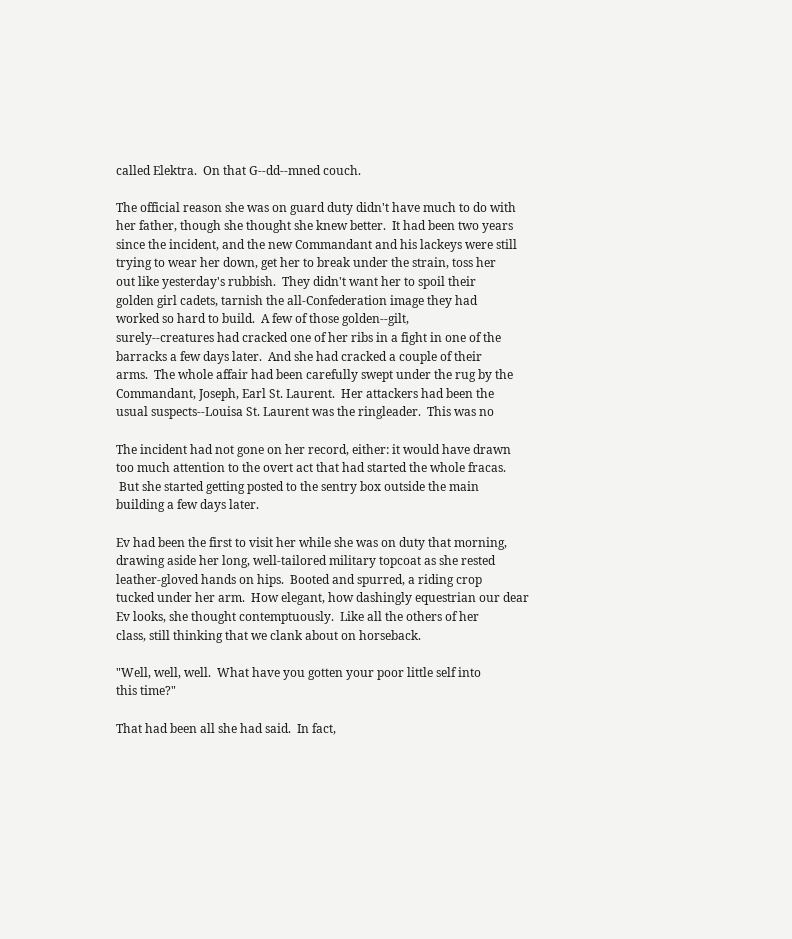called Elektra.  On that G--dd--mned couch.

The official reason she was on guard duty didn't have much to do with
her father, though she thought she knew better.  It had been two years
since the incident, and the new Commandant and his lackeys were still
trying to wear her down, get her to break under the strain, toss her
out like yesterday's rubbish.  They didn't want her to spoil their
golden girl cadets, tarnish the all-Confederation image they had
worked so hard to build.  A few of those golden--gilt,
surely--creatures had cracked one of her ribs in a fight in one of the
barracks a few days later.  And she had cracked a couple of their
arms.  The whole affair had been carefully swept under the rug by the
Commandant, Joseph, Earl St. Laurent.  Her attackers had been the
usual suspects--Louisa St. Laurent was the ringleader.  This was no

The incident had not gone on her record, either: it would have drawn
too much attention to the overt act that had started the whole fracas.
 But she started getting posted to the sentry box outside the main
building a few days later.

Ev had been the first to visit her while she was on duty that morning,
drawing aside her long, well-tailored military topcoat as she rested
leather-gloved hands on hips.  Booted and spurred, a riding crop
tucked under her arm.  How elegant, how dashingly equestrian our dear
Ev looks, she thought contemptuously.  Like all the others of her
class, still thinking that we clank about on horseback.

"Well, well, well.  What have you gotten your poor little self into
this time?"

That had been all she had said.  In fact,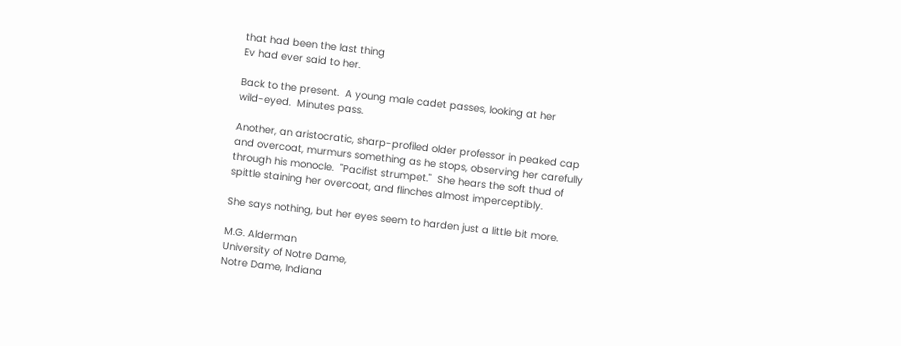that had been the last thing
Ev had ever said to her.

Back to the present.  A young male cadet passes, looking at her
wild-eyed.  Minutes pass.

Another, an aristocratic, sharp-profiled older professor in peaked cap
and overcoat, murmurs something as he stops, observing her carefully
through his monocle.  "Pacifist strumpet."  She hears the soft thud of
spittle staining her overcoat, and flinches almost imperceptibly.

She says nothing, but her eyes seem to harden just a little bit more.

M.G. Alderman
University of Notre Dame,
Notre Dame, Indiana